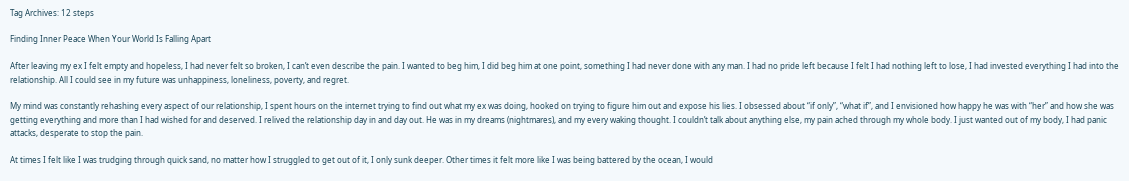Tag Archives: 12 steps

Finding Inner Peace When Your World Is Falling Apart

After leaving my ex I felt empty and hopeless, I had never felt so broken, I can’t even describe the pain. I wanted to beg him, I did beg him at one point, something I had never done with any man. I had no pride left because I felt I had nothing left to lose, I had invested everything I had into the relationship. All I could see in my future was unhappiness, loneliness, poverty, and regret.

My mind was constantly rehashing every aspect of our relationship, I spent hours on the internet trying to find out what my ex was doing, hooked on trying to figure him out and expose his lies. I obsessed about “if only”, “what if”, and I envisioned how happy he was with “her” and how she was getting everything and more than I had wished for and deserved. I relived the relationship day in and day out. He was in my dreams (nightmares), and my every waking thought. I couldn’t talk about anything else, my pain ached through my whole body. I just wanted out of my body, I had panic attacks, desperate to stop the pain.

At times I felt like I was trudging through quick sand, no matter how I struggled to get out of it, I only sunk deeper. Other times it felt more like I was being battered by the ocean, I would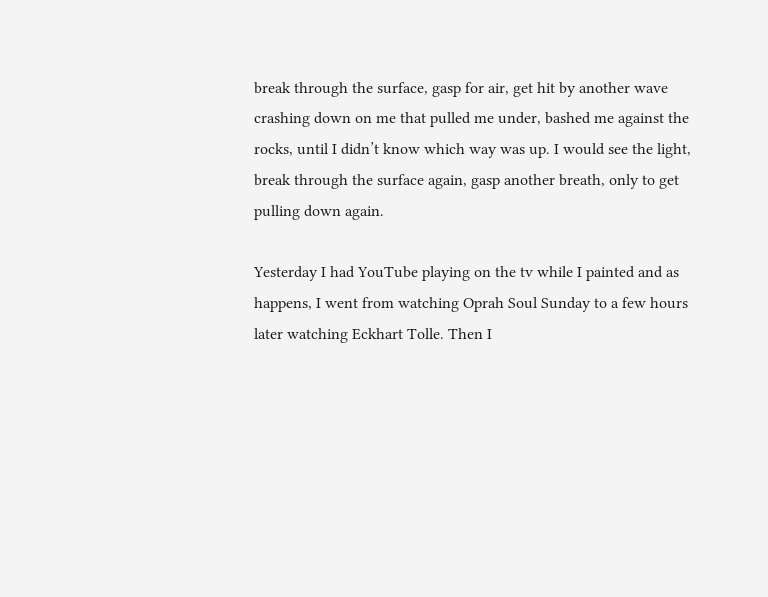break through the surface, gasp for air, get hit by another wave crashing down on me that pulled me under, bashed me against the rocks, until I didn’t know which way was up. I would see the light, break through the surface again, gasp another breath, only to get pulling down again.

Yesterday I had YouTube playing on the tv while I painted and as happens, I went from watching Oprah Soul Sunday to a few hours later watching Eckhart Tolle. Then I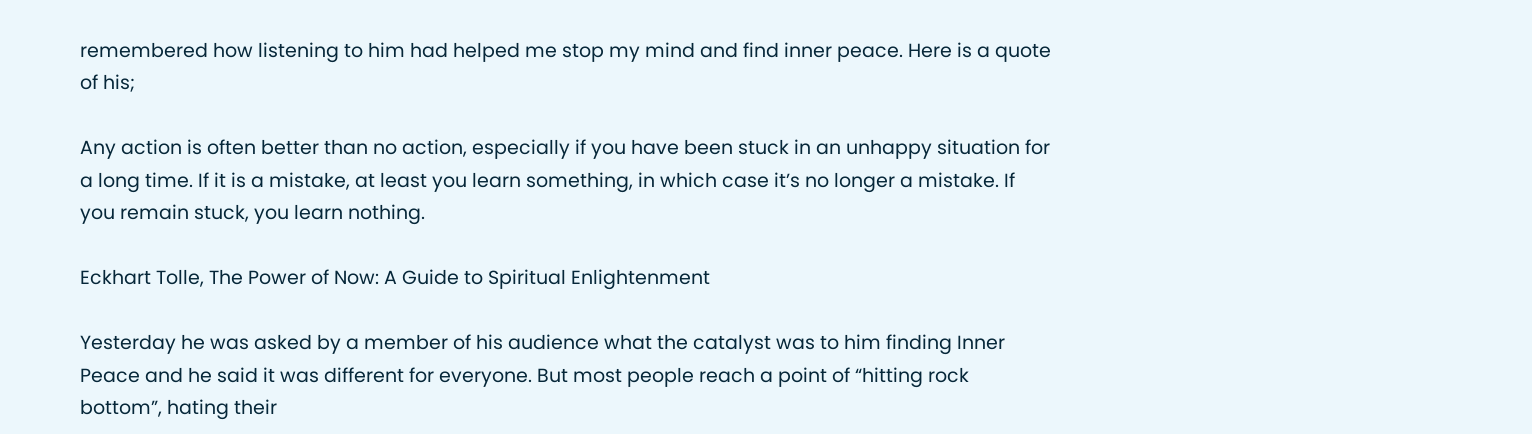remembered how listening to him had helped me stop my mind and find inner peace. Here is a quote of his;

Any action is often better than no action, especially if you have been stuck in an unhappy situation for a long time. If it is a mistake, at least you learn something, in which case it’s no longer a mistake. If you remain stuck, you learn nothing.

Eckhart Tolle, The Power of Now: A Guide to Spiritual Enlightenment

Yesterday he was asked by a member of his audience what the catalyst was to him finding Inner Peace and he said it was different for everyone. But most people reach a point of “hitting rock bottom”, hating their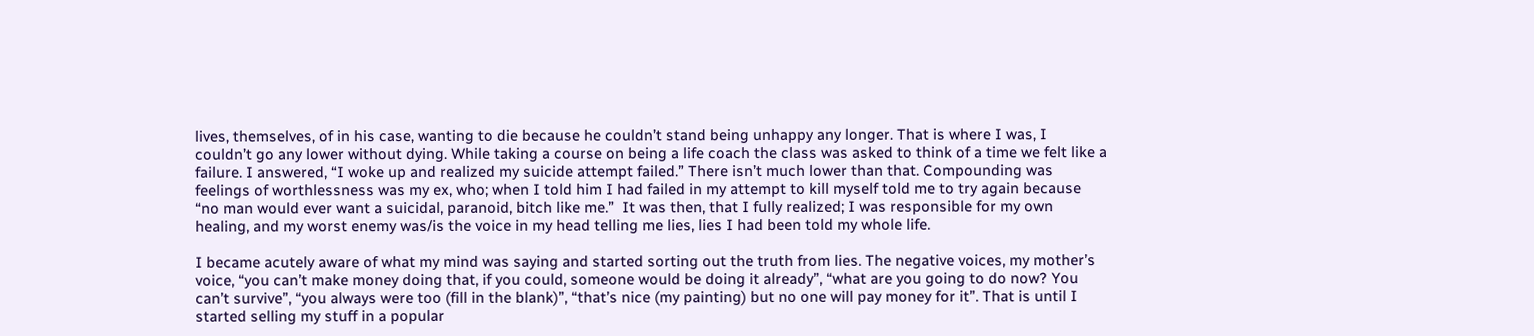lives, themselves, of in his case, wanting to die because he couldn’t stand being unhappy any longer. That is where I was, I couldn’t go any lower without dying. While taking a course on being a life coach the class was asked to think of a time we felt like a failure. I answered, “I woke up and realized my suicide attempt failed.” There isn’t much lower than that. Compounding was feelings of worthlessness was my ex, who; when I told him I had failed in my attempt to kill myself told me to try again because “no man would ever want a suicidal, paranoid, bitch like me.”  It was then, that I fully realized; I was responsible for my own healing, and my worst enemy was/is the voice in my head telling me lies, lies I had been told my whole life.

I became acutely aware of what my mind was saying and started sorting out the truth from lies. The negative voices, my mother’s voice, “you can’t make money doing that, if you could, someone would be doing it already”, “what are you going to do now? You can’t survive”, “you always were too (fill in the blank)”, “that’s nice (my painting) but no one will pay money for it”. That is until I started selling my stuff in a popular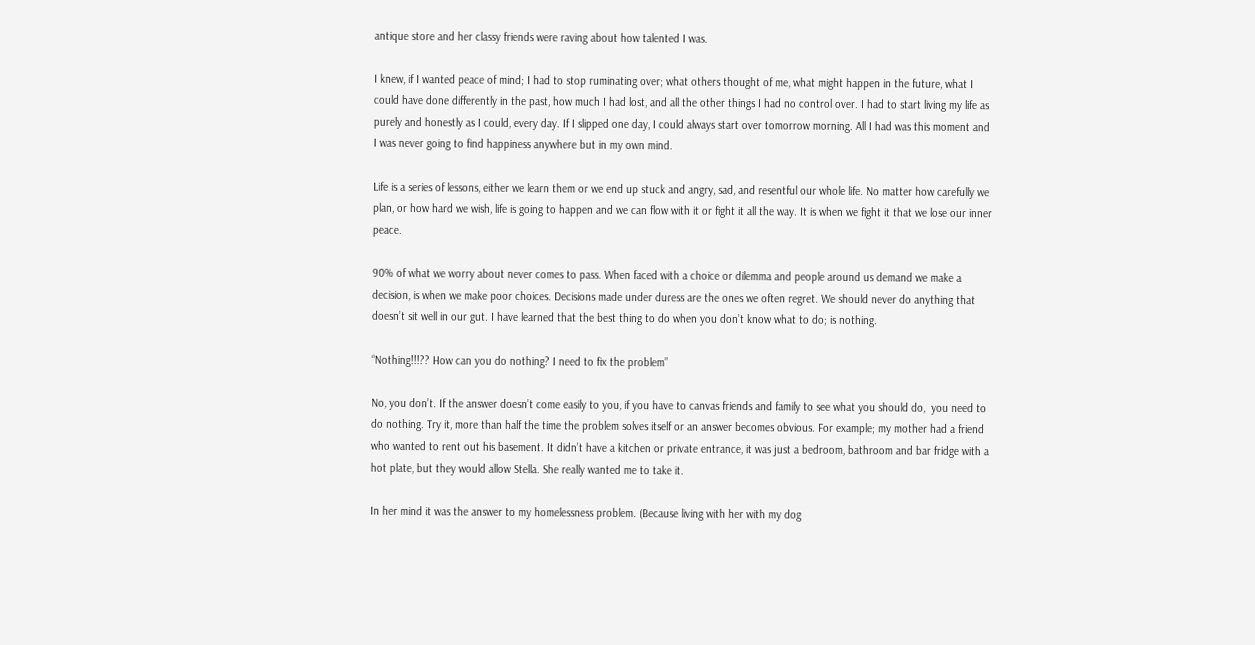antique store and her classy friends were raving about how talented I was.

I knew, if I wanted peace of mind; I had to stop ruminating over; what others thought of me, what might happen in the future, what I could have done differently in the past, how much I had lost, and all the other things I had no control over. I had to start living my life as purely and honestly as I could, every day. If I slipped one day, I could always start over tomorrow morning. All I had was this moment and I was never going to find happiness anywhere but in my own mind.

Life is a series of lessons, either we learn them or we end up stuck and angry, sad, and resentful our whole life. No matter how carefully we plan, or how hard we wish, life is going to happen and we can flow with it or fight it all the way. It is when we fight it that we lose our inner peace.

90% of what we worry about never comes to pass. When faced with a choice or dilemma and people around us demand we make a decision, is when we make poor choices. Decisions made under duress are the ones we often regret. We should never do anything that doesn’t sit well in our gut. I have learned that the best thing to do when you don’t know what to do; is nothing.

“Nothing!!!?? How can you do nothing? I need to fix the problem”

No, you don’t. If the answer doesn’t come easily to you, if you have to canvas friends and family to see what you should do,  you need to do nothing. Try it, more than half the time the problem solves itself or an answer becomes obvious. For example; my mother had a friend who wanted to rent out his basement. It didn’t have a kitchen or private entrance, it was just a bedroom, bathroom and bar fridge with a hot plate, but they would allow Stella. She really wanted me to take it.

In her mind it was the answer to my homelessness problem. (Because living with her with my dog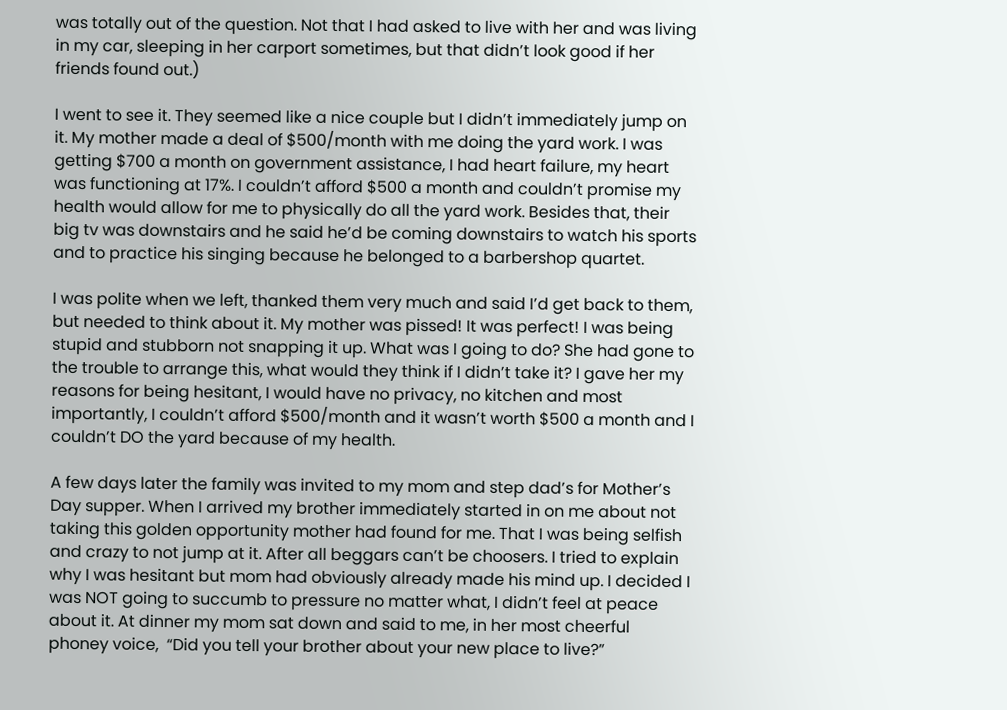was totally out of the question. Not that I had asked to live with her and was living in my car, sleeping in her carport sometimes, but that didn’t look good if her friends found out.)

I went to see it. They seemed like a nice couple but I didn’t immediately jump on it. My mother made a deal of $500/month with me doing the yard work. I was getting $700 a month on government assistance, I had heart failure, my heart was functioning at 17%. I couldn’t afford $500 a month and couldn’t promise my health would allow for me to physically do all the yard work. Besides that, their big tv was downstairs and he said he’d be coming downstairs to watch his sports and to practice his singing because he belonged to a barbershop quartet.

I was polite when we left, thanked them very much and said I’d get back to them, but needed to think about it. My mother was pissed! It was perfect! I was being stupid and stubborn not snapping it up. What was I going to do? She had gone to the trouble to arrange this, what would they think if I didn’t take it? I gave her my reasons for being hesitant, I would have no privacy, no kitchen and most importantly, I couldn’t afford $500/month and it wasn’t worth $500 a month and I couldn’t DO the yard because of my health.

A few days later the family was invited to my mom and step dad’s for Mother’s Day supper. When I arrived my brother immediately started in on me about not taking this golden opportunity mother had found for me. That I was being selfish and crazy to not jump at it. After all beggars can’t be choosers. I tried to explain why I was hesitant but mom had obviously already made his mind up. I decided I was NOT going to succumb to pressure no matter what, I didn’t feel at peace about it. At dinner my mom sat down and said to me, in her most cheerful phoney voice,  “Did you tell your brother about your new place to live?”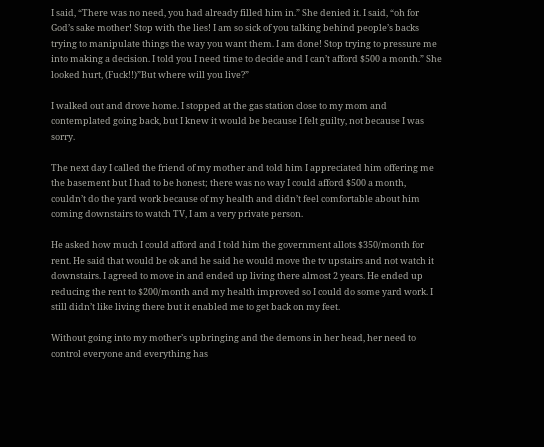I said, “There was no need, you had already filled him in.” She denied it. I said, “oh for God’s sake mother! Stop with the lies! I am so sick of you talking behind people’s backs trying to manipulate things the way you want them. I am done! Stop trying to pressure me into making a decision. I told you I need time to decide and I can’t afford $500 a month.” She looked hurt, (Fuck!!)”But where will you live?”

I walked out and drove home. I stopped at the gas station close to my mom and contemplated going back, but I knew it would be because I felt guilty, not because I was sorry.

The next day I called the friend of my mother and told him I appreciated him offering me the basement but I had to be honest; there was no way I could afford $500 a month, couldn’t do the yard work because of my health and didn’t feel comfortable about him coming downstairs to watch TV, I am a very private person.

He asked how much I could afford and I told him the government allots $350/month for rent. He said that would be ok and he said he would move the tv upstairs and not watch it downstairs. I agreed to move in and ended up living there almost 2 years. He ended up reducing the rent to $200/month and my health improved so I could do some yard work. I still didn’t like living there but it enabled me to get back on my feet.

Without going into my mother’s upbringing and the demons in her head, her need to control everyone and everything has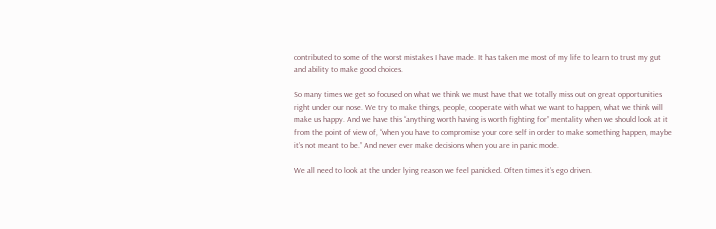contributed to some of the worst mistakes I have made. It has taken me most of my life to learn to trust my gut and ability to make good choices.

So many times we get so focused on what we think we must have that we totally miss out on great opportunities right under our nose. We try to make things, people, cooperate with what we want to happen, what we think will make us happy. And we have this “anything worth having is worth fighting for” mentality when we should look at it from the point of view of, “when you have to compromise your core self in order to make something happen, maybe it’s not meant to be.” And never ever make decisions when you are in panic mode.

We all need to look at the under lying reason we feel panicked. Often times it’s ego driven.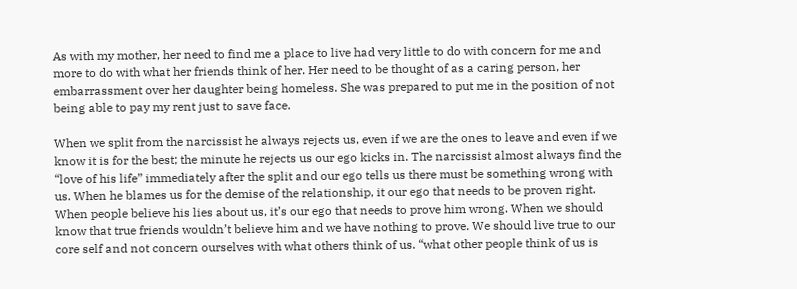As with my mother, her need to find me a place to live had very little to do with concern for me and more to do with what her friends think of her. Her need to be thought of as a caring person, her embarrassment over her daughter being homeless. She was prepared to put me in the position of not being able to pay my rent just to save face.

When we split from the narcissist he always rejects us, even if we are the ones to leave and even if we know it is for the best; the minute he rejects us our ego kicks in. The narcissist almost always find the “love of his life” immediately after the split and our ego tells us there must be something wrong with us. When he blames us for the demise of the relationship, it our ego that needs to be proven right. When people believe his lies about us, it’s our ego that needs to prove him wrong. When we should know that true friends wouldn’t believe him and we have nothing to prove. We should live true to our core self and not concern ourselves with what others think of us. “what other people think of us is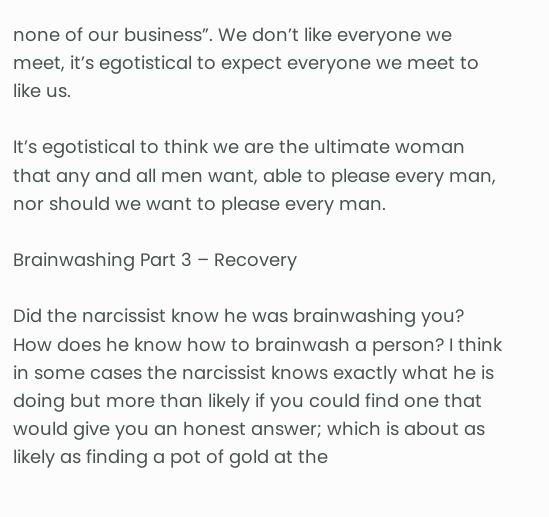none of our business”. We don’t like everyone we meet, it’s egotistical to expect everyone we meet to like us.

It’s egotistical to think we are the ultimate woman that any and all men want, able to please every man, nor should we want to please every man.

Brainwashing Part 3 – Recovery

Did the narcissist know he was brainwashing you? How does he know how to brainwash a person? I think in some cases the narcissist knows exactly what he is doing but more than likely if you could find one that would give you an honest answer; which is about as likely as finding a pot of gold at the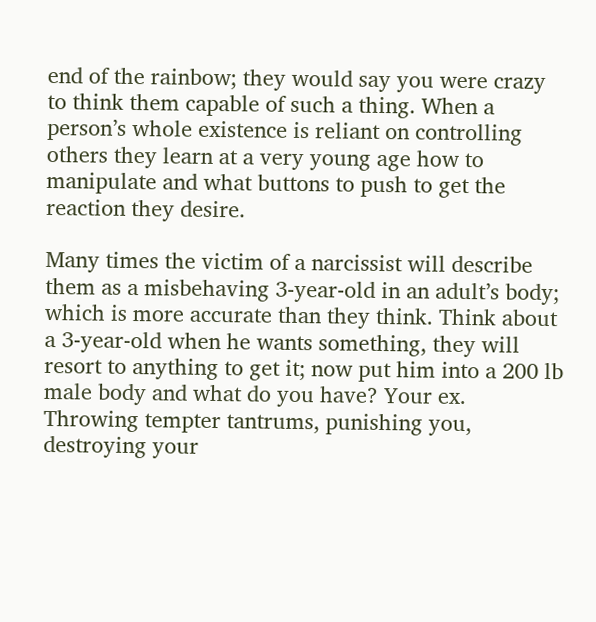end of the rainbow; they would say you were crazy to think them capable of such a thing. When a person’s whole existence is reliant on controlling others they learn at a very young age how to manipulate and what buttons to push to get the reaction they desire.

Many times the victim of a narcissist will describe them as a misbehaving 3-year-old in an adult’s body; which is more accurate than they think. Think about a 3-year-old when he wants something, they will resort to anything to get it; now put him into a 200 lb male body and what do you have? Your ex. Throwing tempter tantrums, punishing you, destroying your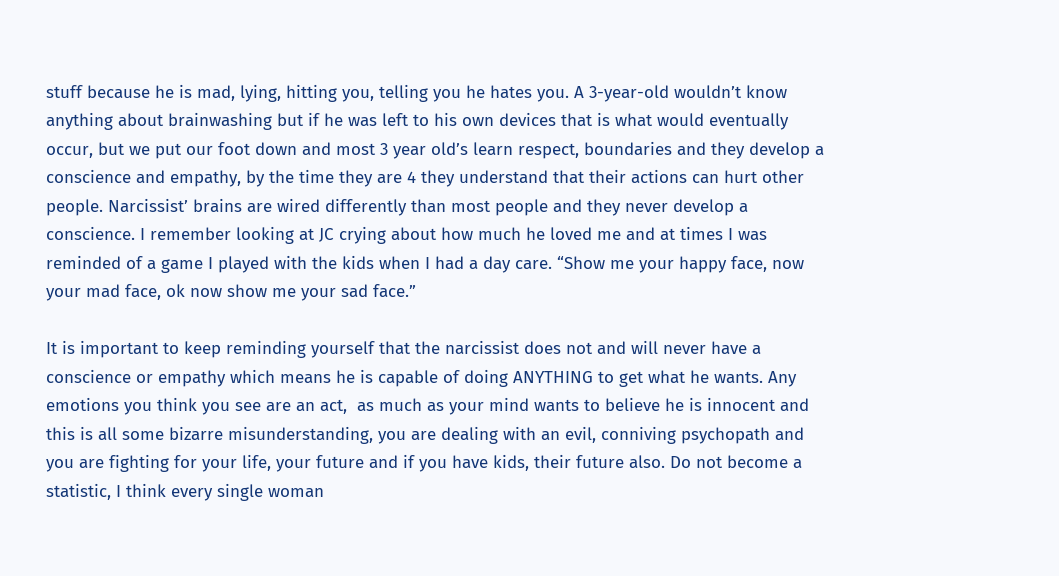stuff because he is mad, lying, hitting you, telling you he hates you. A 3-year-old wouldn’t know anything about brainwashing but if he was left to his own devices that is what would eventually occur, but we put our foot down and most 3 year old’s learn respect, boundaries and they develop a conscience and empathy, by the time they are 4 they understand that their actions can hurt other people. Narcissist’ brains are wired differently than most people and they never develop a conscience. I remember looking at JC crying about how much he loved me and at times I was reminded of a game I played with the kids when I had a day care. “Show me your happy face, now your mad face, ok now show me your sad face.”

It is important to keep reminding yourself that the narcissist does not and will never have a conscience or empathy which means he is capable of doing ANYTHING to get what he wants. Any emotions you think you see are an act,  as much as your mind wants to believe he is innocent and this is all some bizarre misunderstanding, you are dealing with an evil, conniving psychopath and you are fighting for your life, your future and if you have kids, their future also. Do not become a statistic, I think every single woman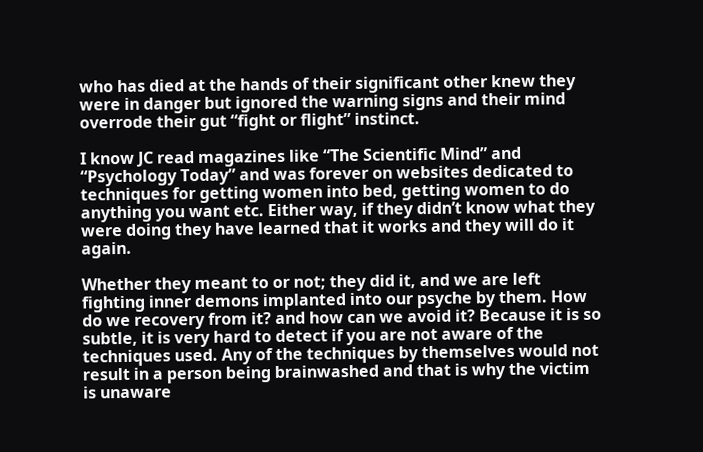who has died at the hands of their significant other knew they were in danger but ignored the warning signs and their mind overrode their gut “fight or flight” instinct.

I know JC read magazines like “The Scientific Mind” and “Psychology Today” and was forever on websites dedicated to techniques for getting women into bed, getting women to do anything you want etc. Either way, if they didn’t know what they were doing they have learned that it works and they will do it again.

Whether they meant to or not; they did it, and we are left fighting inner demons implanted into our psyche by them. How do we recovery from it? and how can we avoid it? Because it is so subtle, it is very hard to detect if you are not aware of the techniques used. Any of the techniques by themselves would not result in a person being brainwashed and that is why the victim is unaware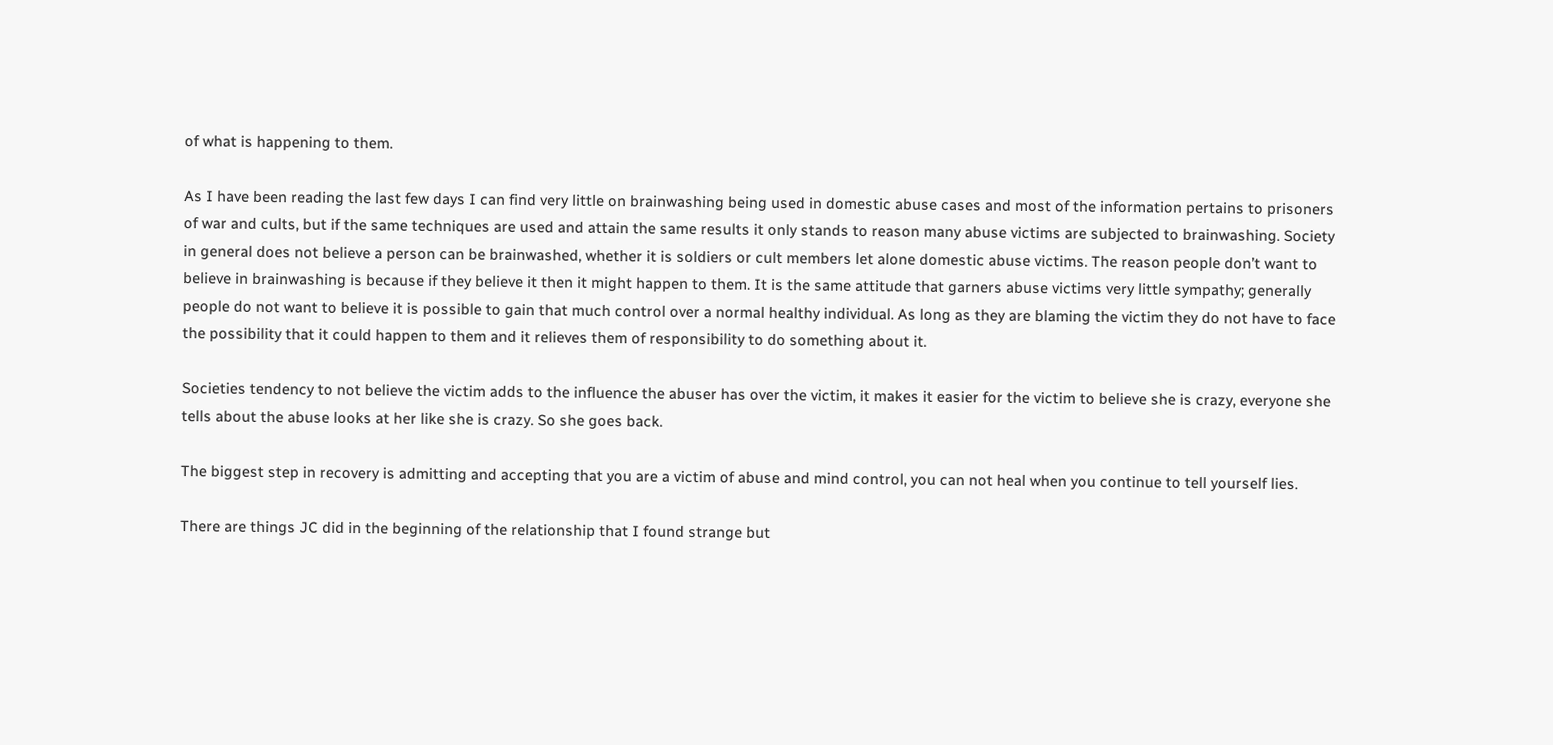of what is happening to them.

As I have been reading the last few days I can find very little on brainwashing being used in domestic abuse cases and most of the information pertains to prisoners of war and cults, but if the same techniques are used and attain the same results it only stands to reason many abuse victims are subjected to brainwashing. Society in general does not believe a person can be brainwashed, whether it is soldiers or cult members let alone domestic abuse victims. The reason people don’t want to believe in brainwashing is because if they believe it then it might happen to them. It is the same attitude that garners abuse victims very little sympathy; generally people do not want to believe it is possible to gain that much control over a normal healthy individual. As long as they are blaming the victim they do not have to face the possibility that it could happen to them and it relieves them of responsibility to do something about it.

Societies tendency to not believe the victim adds to the influence the abuser has over the victim, it makes it easier for the victim to believe she is crazy, everyone she tells about the abuse looks at her like she is crazy. So she goes back.

The biggest step in recovery is admitting and accepting that you are a victim of abuse and mind control, you can not heal when you continue to tell yourself lies.

There are things JC did in the beginning of the relationship that I found strange but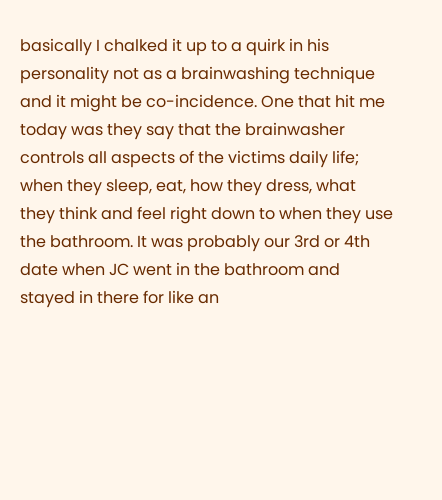basically I chalked it up to a quirk in his personality not as a brainwashing technique and it might be co-incidence. One that hit me today was they say that the brainwasher controls all aspects of the victims daily life; when they sleep, eat, how they dress, what they think and feel right down to when they use the bathroom. It was probably our 3rd or 4th date when JC went in the bathroom and stayed in there for like an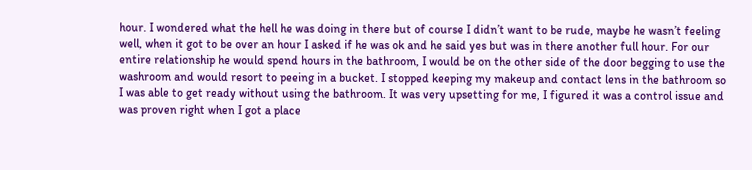hour. I wondered what the hell he was doing in there but of course I didn’t want to be rude, maybe he wasn’t feeling well, when it got to be over an hour I asked if he was ok and he said yes but was in there another full hour. For our entire relationship he would spend hours in the bathroom, I would be on the other side of the door begging to use the washroom and would resort to peeing in a bucket. I stopped keeping my makeup and contact lens in the bathroom so I was able to get ready without using the bathroom. It was very upsetting for me, I figured it was a control issue and was proven right when I got a place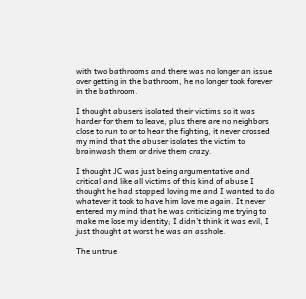with two bathrooms and there was no longer an issue over getting in the bathroom, he no longer took forever in the bathroom.

I thought abusers isolated their victims so it was harder for them to leave, plus there are no neighbors close to run to or to hear the fighting, it never crossed my mind that the abuser isolates the victim to brainwash them or drive them crazy.

I thought JC was just being argumentative and critical and like all victims of this kind of abuse I thought he had stopped loving me and I wanted to do whatever it took to have him love me again. It never entered my mind that he was criticizing me trying to make me lose my identity; I didn’t think it was evil, I just thought at worst he was an asshole.

The untrue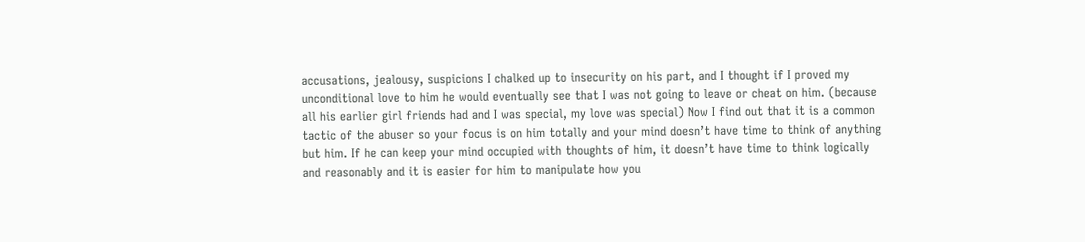accusations, jealousy, suspicions I chalked up to insecurity on his part, and I thought if I proved my unconditional love to him he would eventually see that I was not going to leave or cheat on him. (because all his earlier girl friends had and I was special, my love was special) Now I find out that it is a common tactic of the abuser so your focus is on him totally and your mind doesn’t have time to think of anything but him. If he can keep your mind occupied with thoughts of him, it doesn’t have time to think logically and reasonably and it is easier for him to manipulate how you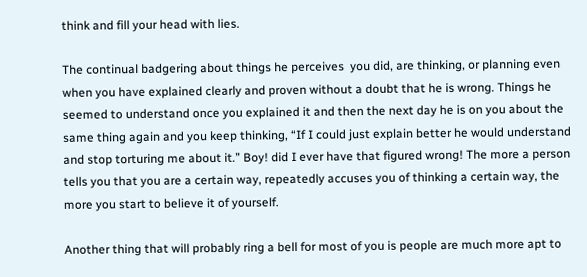think and fill your head with lies.

The continual badgering about things he perceives  you did, are thinking, or planning even when you have explained clearly and proven without a doubt that he is wrong. Things he seemed to understand once you explained it and then the next day he is on you about the same thing again and you keep thinking, “If I could just explain better he would understand and stop torturing me about it.” Boy! did I ever have that figured wrong! The more a person tells you that you are a certain way, repeatedly accuses you of thinking a certain way, the more you start to believe it of yourself.

Another thing that will probably ring a bell for most of you is people are much more apt to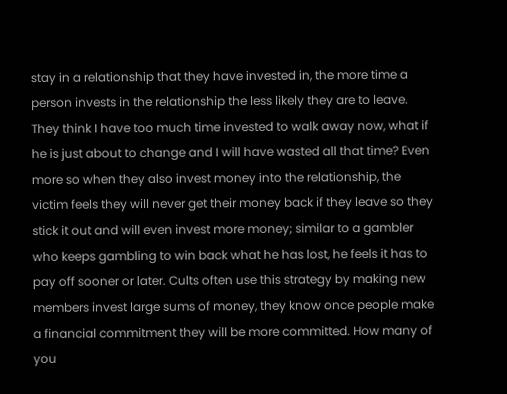stay in a relationship that they have invested in, the more time a person invests in the relationship the less likely they are to leave. They think I have too much time invested to walk away now, what if he is just about to change and I will have wasted all that time? Even more so when they also invest money into the relationship, the victim feels they will never get their money back if they leave so they stick it out and will even invest more money; similar to a gambler who keeps gambling to win back what he has lost, he feels it has to pay off sooner or later. Cults often use this strategy by making new members invest large sums of money, they know once people make a financial commitment they will be more committed. How many of you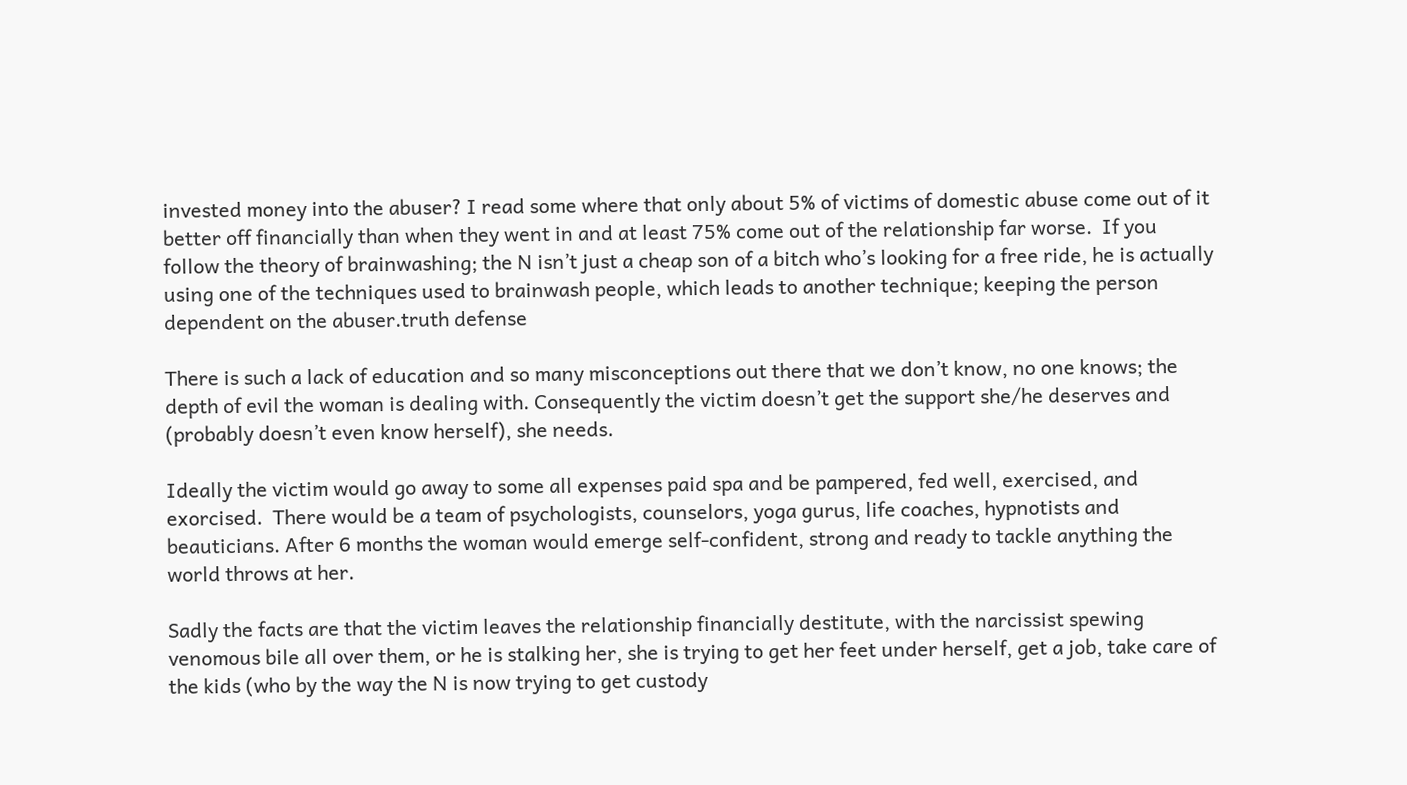invested money into the abuser? I read some where that only about 5% of victims of domestic abuse come out of it better off financially than when they went in and at least 75% come out of the relationship far worse.  If you follow the theory of brainwashing; the N isn’t just a cheap son of a bitch who’s looking for a free ride, he is actually using one of the techniques used to brainwash people, which leads to another technique; keeping the person dependent on the abuser.truth defense

There is such a lack of education and so many misconceptions out there that we don’t know, no one knows; the depth of evil the woman is dealing with. Consequently the victim doesn’t get the support she/he deserves and (probably doesn’t even know herself), she needs.

Ideally the victim would go away to some all expenses paid spa and be pampered, fed well, exercised, and exorcised.  There would be a team of psychologists, counselors, yoga gurus, life coaches, hypnotists and beauticians. After 6 months the woman would emerge self-confident, strong and ready to tackle anything the world throws at her.

Sadly the facts are that the victim leaves the relationship financially destitute, with the narcissist spewing venomous bile all over them, or he is stalking her, she is trying to get her feet under herself, get a job, take care of the kids (who by the way the N is now trying to get custody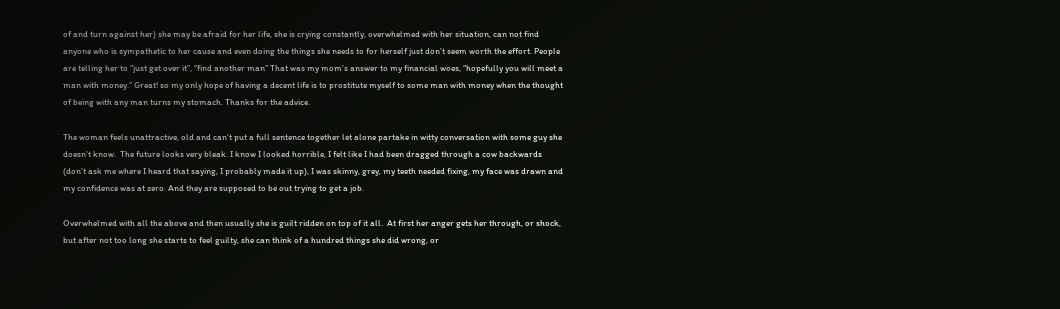of and turn against her) she may be afraid for her life, she is crying constantly, overwhelmed with her situation, can not find anyone who is sympathetic to her cause and even doing the things she needs to for herself just don’t seem worth the effort. People are telling her to “just get over it”, “find another man” That was my mom’s answer to my financial woes, “hopefully you will meet a man with money.” Great! so my only hope of having a decent life is to prostitute myself to some man with money when the thought of being with any man turns my stomach. Thanks for the advice.

The woman feels unattractive, old and can’t put a full sentence together let alone partake in witty conversation with some guy she doesn’t know.  The future looks very bleak. I know I looked horrible, I felt like I had been dragged through a cow backwards (don’t ask me where I heard that saying, I probably made it up), I was skinny, grey, my teeth needed fixing, my face was drawn and my confidence was at zero. And they are supposed to be out trying to get a job.

Overwhelmed with all the above and then usually she is guilt ridden on top of it all.  At first her anger gets her through, or shock, but after not too long she starts to feel guilty, she can think of a hundred things she did wrong, or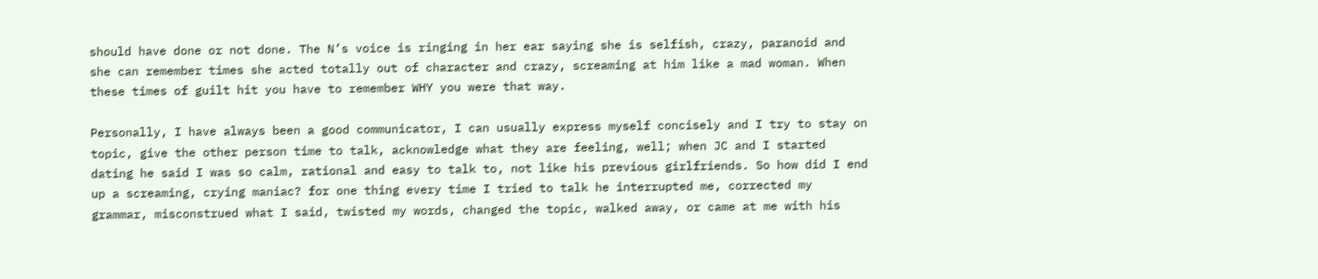should have done or not done. The N’s voice is ringing in her ear saying she is selfish, crazy, paranoid and she can remember times she acted totally out of character and crazy, screaming at him like a mad woman. When these times of guilt hit you have to remember WHY you were that way.

Personally, I have always been a good communicator, I can usually express myself concisely and I try to stay on topic, give the other person time to talk, acknowledge what they are feeling, well; when JC and I started dating he said I was so calm, rational and easy to talk to, not like his previous girlfriends. So how did I end up a screaming, crying maniac? for one thing every time I tried to talk he interrupted me, corrected my grammar, misconstrued what I said, twisted my words, changed the topic, walked away, or came at me with his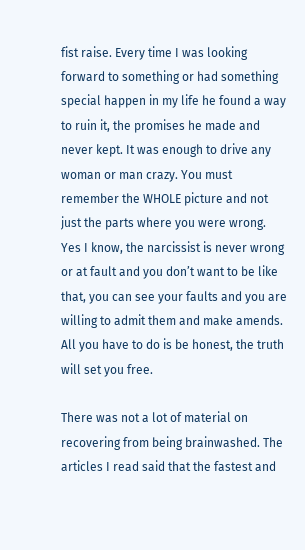fist raise. Every time I was looking forward to something or had something special happen in my life he found a way to ruin it, the promises he made and never kept. It was enough to drive any woman or man crazy. You must remember the WHOLE picture and not just the parts where you were wrong. Yes I know, the narcissist is never wrong or at fault and you don’t want to be like that, you can see your faults and you are willing to admit them and make amends. All you have to do is be honest, the truth will set you free.

There was not a lot of material on recovering from being brainwashed. The articles I read said that the fastest and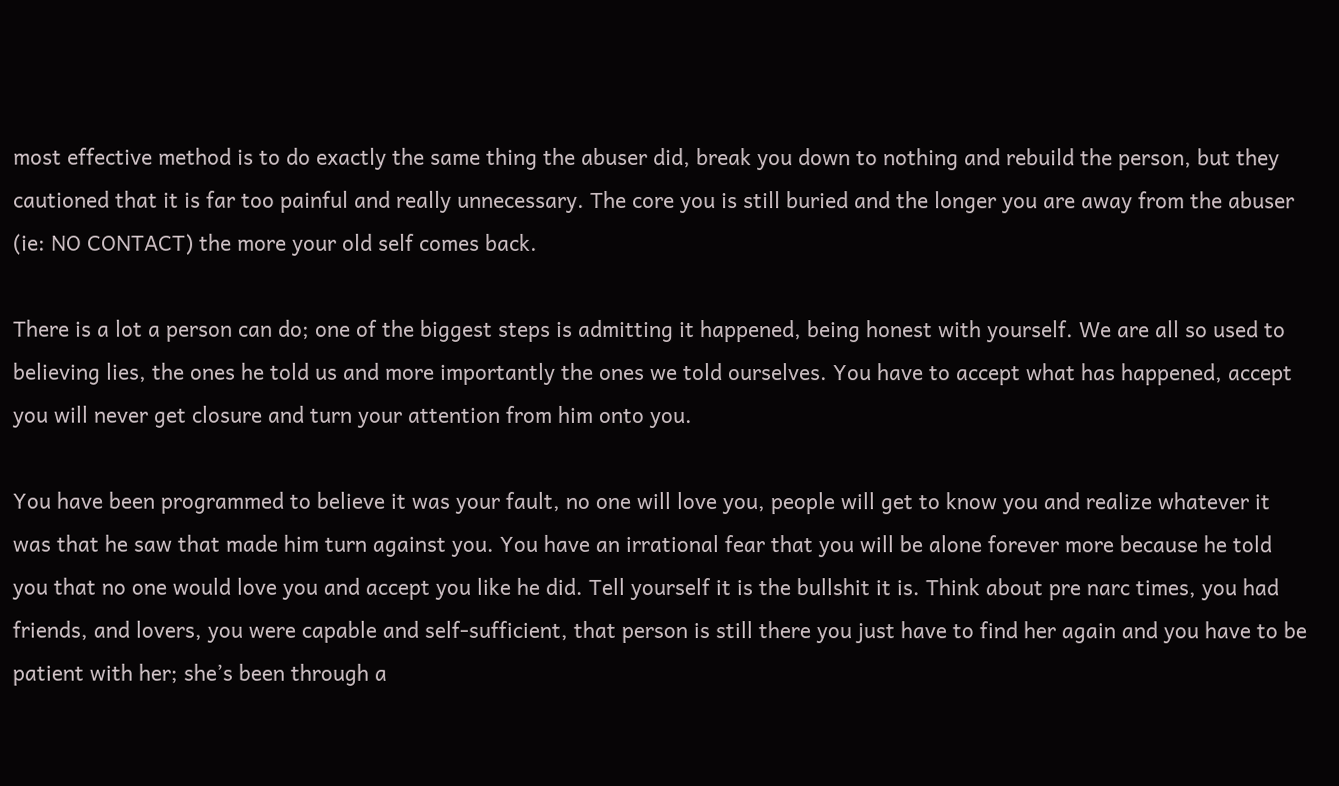most effective method is to do exactly the same thing the abuser did, break you down to nothing and rebuild the person, but they cautioned that it is far too painful and really unnecessary. The core you is still buried and the longer you are away from the abuser (ie: NO CONTACT) the more your old self comes back.

There is a lot a person can do; one of the biggest steps is admitting it happened, being honest with yourself. We are all so used to believing lies, the ones he told us and more importantly the ones we told ourselves. You have to accept what has happened, accept you will never get closure and turn your attention from him onto you.

You have been programmed to believe it was your fault, no one will love you, people will get to know you and realize whatever it was that he saw that made him turn against you. You have an irrational fear that you will be alone forever more because he told you that no one would love you and accept you like he did. Tell yourself it is the bullshit it is. Think about pre narc times, you had friends, and lovers, you were capable and self-sufficient, that person is still there you just have to find her again and you have to be patient with her; she’s been through a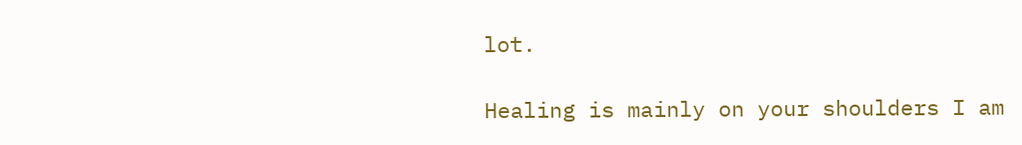lot.

Healing is mainly on your shoulders I am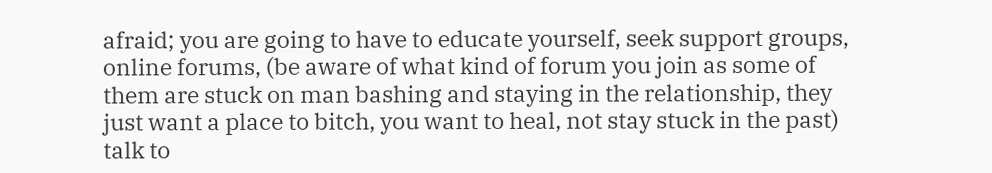afraid; you are going to have to educate yourself, seek support groups, online forums, (be aware of what kind of forum you join as some of them are stuck on man bashing and staying in the relationship, they just want a place to bitch, you want to heal, not stay stuck in the past) talk to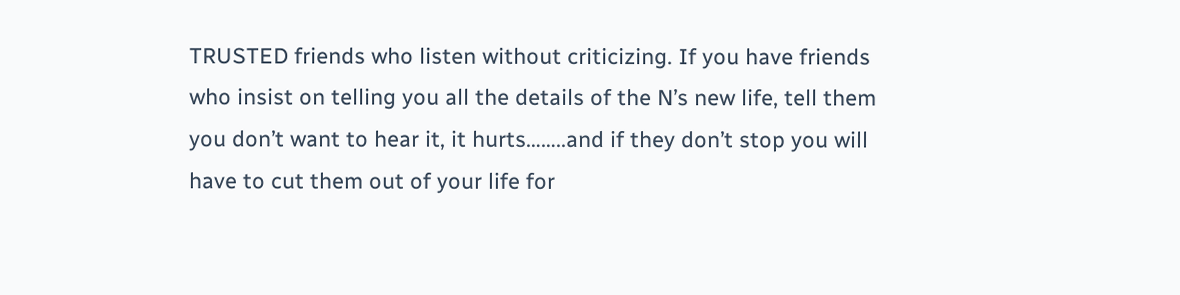TRUSTED friends who listen without criticizing. If you have friends who insist on telling you all the details of the N’s new life, tell them you don’t want to hear it, it hurts……..and if they don’t stop you will have to cut them out of your life for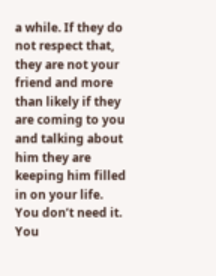a while. If they do not respect that, they are not your friend and more than likely if they are coming to you and talking about him they are keeping him filled in on your life. You don’t need it. You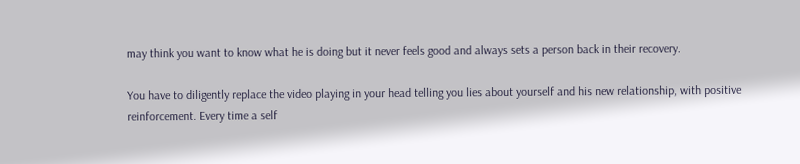may think you want to know what he is doing but it never feels good and always sets a person back in their recovery.

You have to diligently replace the video playing in your head telling you lies about yourself and his new relationship, with positive reinforcement. Every time a self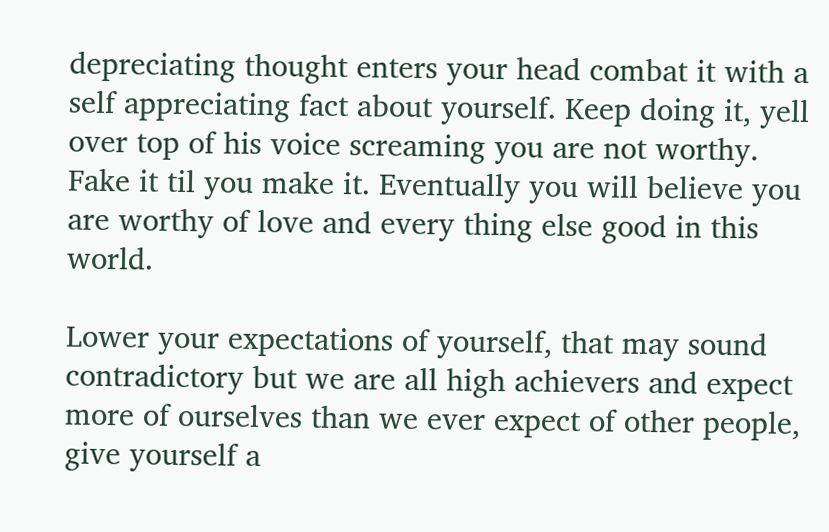depreciating thought enters your head combat it with a self appreciating fact about yourself. Keep doing it, yell over top of his voice screaming you are not worthy. Fake it til you make it. Eventually you will believe you are worthy of love and every thing else good in this world.

Lower your expectations of yourself, that may sound contradictory but we are all high achievers and expect more of ourselves than we ever expect of other people, give yourself a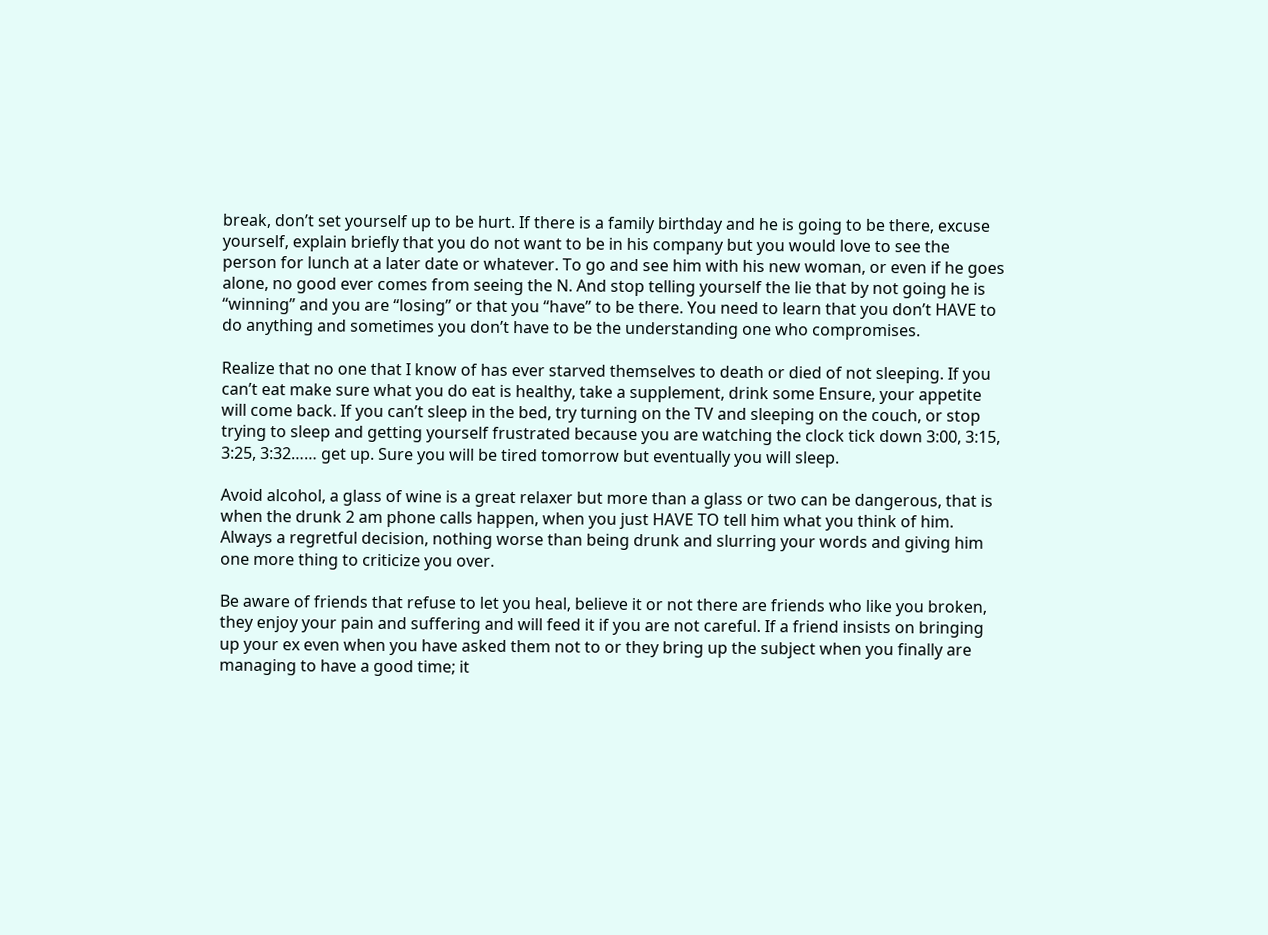break, don’t set yourself up to be hurt. If there is a family birthday and he is going to be there, excuse yourself, explain briefly that you do not want to be in his company but you would love to see the person for lunch at a later date or whatever. To go and see him with his new woman, or even if he goes alone, no good ever comes from seeing the N. And stop telling yourself the lie that by not going he is “winning” and you are “losing” or that you “have” to be there. You need to learn that you don’t HAVE to do anything and sometimes you don’t have to be the understanding one who compromises.

Realize that no one that I know of has ever starved themselves to death or died of not sleeping. If you can’t eat make sure what you do eat is healthy, take a supplement, drink some Ensure, your appetite will come back. If you can’t sleep in the bed, try turning on the TV and sleeping on the couch, or stop trying to sleep and getting yourself frustrated because you are watching the clock tick down 3:00, 3:15, 3:25, 3:32…… get up. Sure you will be tired tomorrow but eventually you will sleep.

Avoid alcohol, a glass of wine is a great relaxer but more than a glass or two can be dangerous, that is when the drunk 2 am phone calls happen, when you just HAVE TO tell him what you think of him. Always a regretful decision, nothing worse than being drunk and slurring your words and giving him one more thing to criticize you over.

Be aware of friends that refuse to let you heal, believe it or not there are friends who like you broken, they enjoy your pain and suffering and will feed it if you are not careful. If a friend insists on bringing up your ex even when you have asked them not to or they bring up the subject when you finally are managing to have a good time; it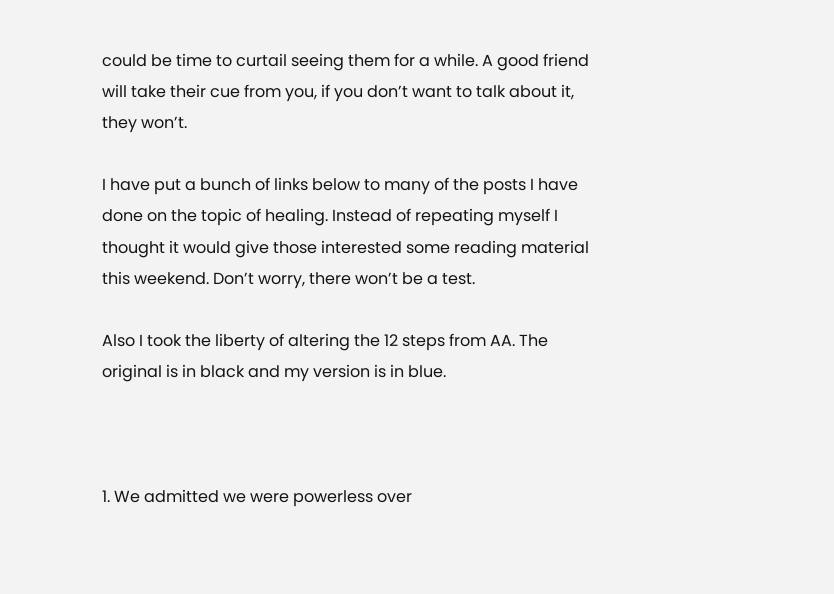could be time to curtail seeing them for a while. A good friend will take their cue from you, if you don’t want to talk about it, they won’t.

I have put a bunch of links below to many of the posts I have done on the topic of healing. Instead of repeating myself I thought it would give those interested some reading material this weekend. Don’t worry, there won’t be a test.

Also I took the liberty of altering the 12 steps from AA. The original is in black and my version is in blue.



1. We admitted we were powerless over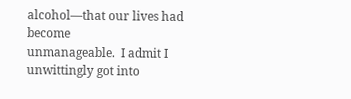alcohol—that our lives had become
unmanageable.  I admit I unwittingly got into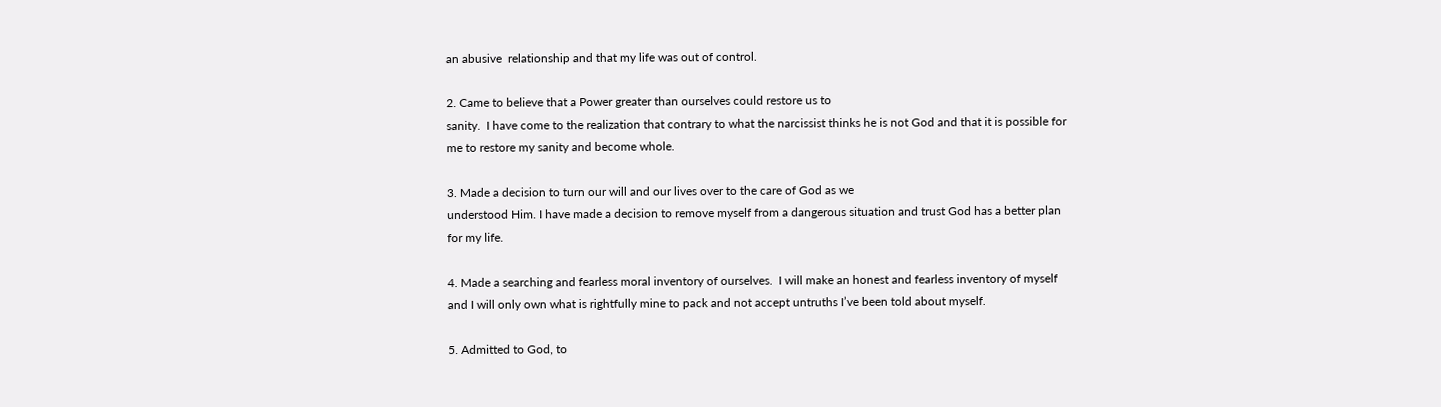an abusive  relationship and that my life was out of control.

2. Came to believe that a Power greater than ourselves could restore us to
sanity.  I have come to the realization that contrary to what the narcissist thinks he is not God and that it is possible for me to restore my sanity and become whole.

3. Made a decision to turn our will and our lives over to the care of God as we
understood Him. I have made a decision to remove myself from a dangerous situation and trust God has a better plan for my life.

4. Made a searching and fearless moral inventory of ourselves.  I will make an honest and fearless inventory of myself and I will only own what is rightfully mine to pack and not accept untruths I’ve been told about myself.

5. Admitted to God, to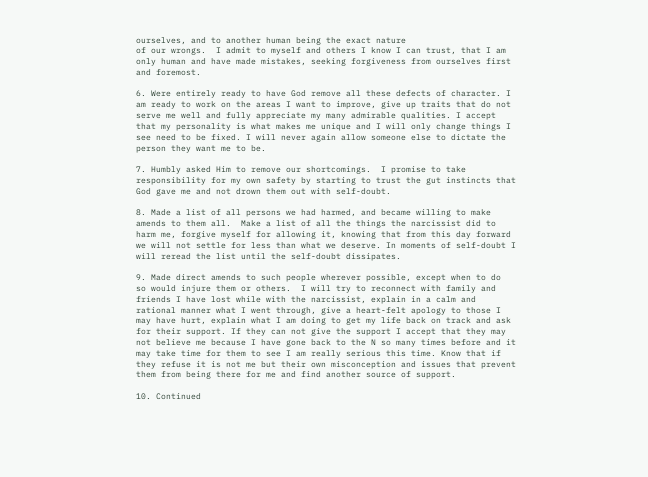ourselves, and to another human being the exact nature
of our wrongs.  I admit to myself and others I know I can trust, that I am only human and have made mistakes, seeking forgiveness from ourselves first and foremost.

6. Were entirely ready to have God remove all these defects of character. I am ready to work on the areas I want to improve, give up traits that do not serve me well and fully appreciate my many admirable qualities. I accept that my personality is what makes me unique and I will only change things I see need to be fixed. I will never again allow someone else to dictate the person they want me to be.

7. Humbly asked Him to remove our shortcomings.  I promise to take responsibility for my own safety by starting to trust the gut instincts that God gave me and not drown them out with self-doubt.

8. Made a list of all persons we had harmed, and became willing to make
amends to them all.  Make a list of all the things the narcissist did to harm me, forgive myself for allowing it, knowing that from this day forward we will not settle for less than what we deserve. In moments of self-doubt I will reread the list until the self-doubt dissipates.

9. Made direct amends to such people wherever possible, except when to do
so would injure them or others.  I will try to reconnect with family and friends I have lost while with the narcissist, explain in a calm and rational manner what I went through, give a heart-felt apology to those I may have hurt, explain what I am doing to get my life back on track and ask for their support. If they can not give the support I accept that they may not believe me because I have gone back to the N so many times before and it may take time for them to see I am really serious this time. Know that if they refuse it is not me but their own misconception and issues that prevent them from being there for me and find another source of support.

10. Continued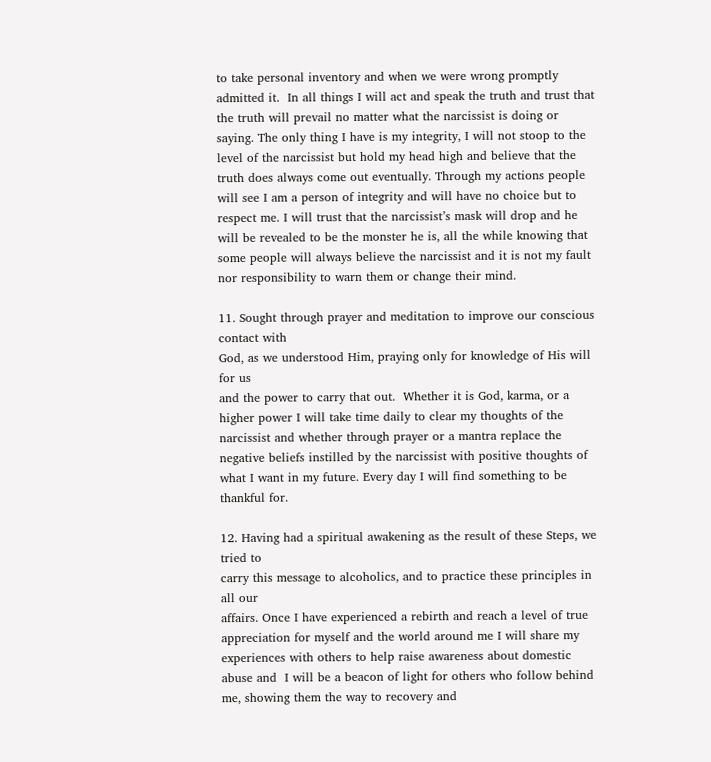to take personal inventory and when we were wrong promptly
admitted it.  In all things I will act and speak the truth and trust that the truth will prevail no matter what the narcissist is doing or saying. The only thing I have is my integrity, I will not stoop to the level of the narcissist but hold my head high and believe that the truth does always come out eventually. Through my actions people will see I am a person of integrity and will have no choice but to respect me. I will trust that the narcissist’s mask will drop and he will be revealed to be the monster he is, all the while knowing that some people will always believe the narcissist and it is not my fault nor responsibility to warn them or change their mind.

11. Sought through prayer and meditation to improve our conscious contact with
God, as we understood Him, praying only for knowledge of His will for us
and the power to carry that out.  Whether it is God, karma, or a higher power I will take time daily to clear my thoughts of the narcissist and whether through prayer or a mantra replace the negative beliefs instilled by the narcissist with positive thoughts of what I want in my future. Every day I will find something to be thankful for.

12. Having had a spiritual awakening as the result of these Steps, we tried to
carry this message to alcoholics, and to practice these principles in all our
affairs. Once I have experienced a rebirth and reach a level of true appreciation for myself and the world around me I will share my experiences with others to help raise awareness about domestic abuse and  I will be a beacon of light for others who follow behind me, showing them the way to recovery and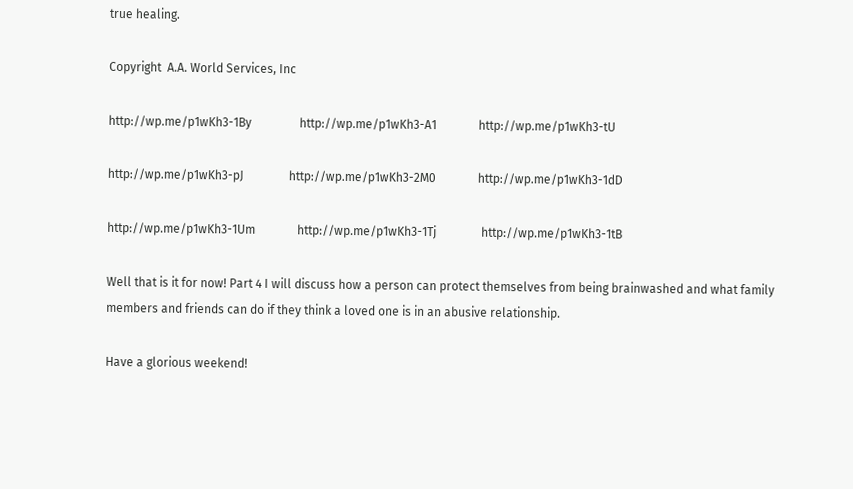true healing.

Copyright  A.A. World Services, Inc

http://wp.me/p1wKh3-1By                http://wp.me/p1wKh3-A1              http://wp.me/p1wKh3-tU

http://wp.me/p1wKh3-pJ               http://wp.me/p1wKh3-2M0              http://wp.me/p1wKh3-1dD

http://wp.me/p1wKh3-1Um              http://wp.me/p1wKh3-1Tj               http://wp.me/p1wKh3-1tB

Well that is it for now! Part 4 I will discuss how a person can protect themselves from being brainwashed and what family members and friends can do if they think a loved one is in an abusive relationship.

Have a glorious weekend!